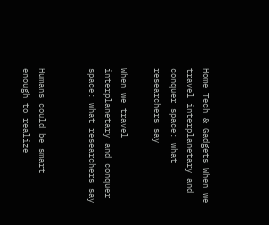Home Tech & Gadgets When we travel interplanetary and conquer space: what researchers say

When we travel interplanetary and conquer space: what researchers say


Humans could be smart enough to realize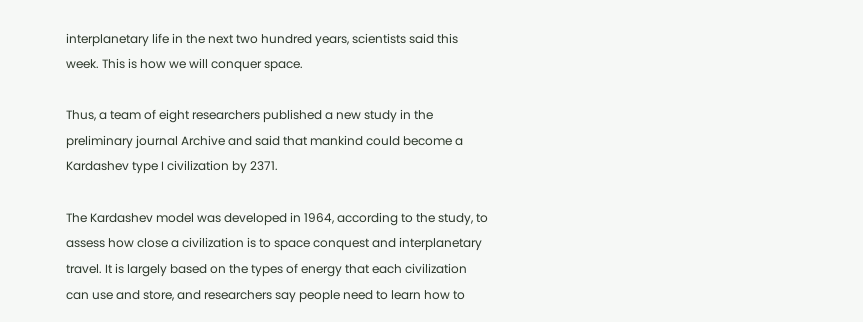interplanetary life in the next two hundred years, scientists said this week. This is how we will conquer space.

Thus, a team of eight researchers published a new study in the preliminary journal Archive and said that mankind could become a Kardashev type I civilization by 2371.

The Kardashev model was developed in 1964, according to the study, to assess how close a civilization is to space conquest and interplanetary travel. It is largely based on the types of energy that each civilization can use and store, and researchers say people need to learn how to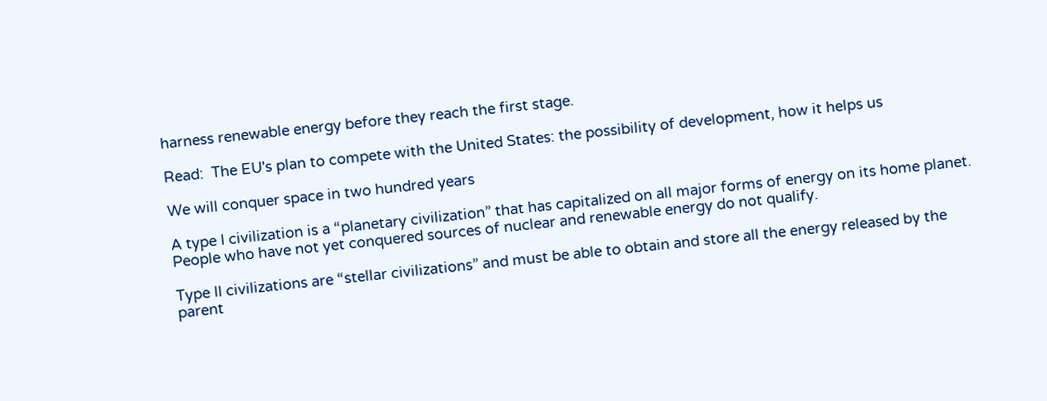harness renewable energy before they reach the first stage.

Read:  The EU's plan to compete with the United States: the possibility of development, how it helps us

We will conquer space in two hundred years

A type I civilization is a “planetary civilization” that has capitalized on all major forms of energy on its home planet. People who have not yet conquered sources of nuclear and renewable energy do not qualify.

Type II civilizations are “stellar civilizations” and must be able to obtain and store all the energy released by the parent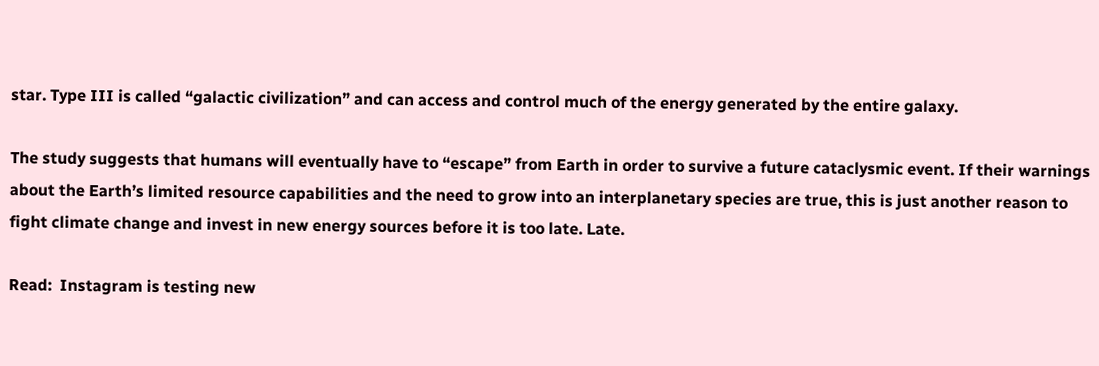star. Type III is called “galactic civilization” and can access and control much of the energy generated by the entire galaxy.

The study suggests that humans will eventually have to “escape” from Earth in order to survive a future cataclysmic event. If their warnings about the Earth’s limited resource capabilities and the need to grow into an interplanetary species are true, this is just another reason to fight climate change and invest in new energy sources before it is too late. Late.

Read:  Instagram is testing new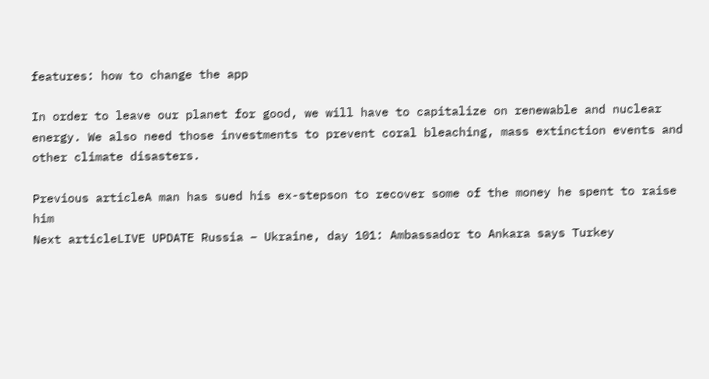features: how to change the app

In order to leave our planet for good, we will have to capitalize on renewable and nuclear energy. We also need those investments to prevent coral bleaching, mass extinction events and other climate disasters.

Previous articleA man has sued his ex-stepson to recover some of the money he spent to raise him
Next articleLIVE UPDATE Russia – Ukraine, day 101: Ambassador to Ankara says Turkey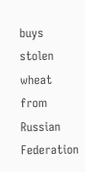buys stolen wheat from Russian Federation